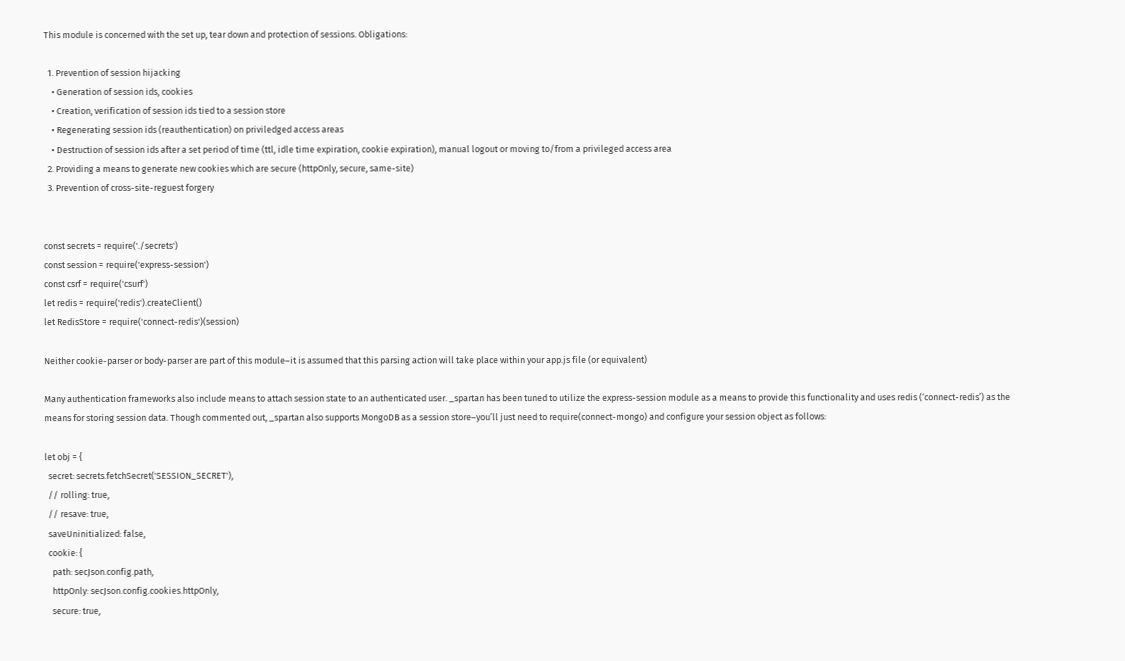This module is concerned with the set up, tear down and protection of sessions. Obligations:

  1. Prevention of session hijacking
    • Generation of session ids, cookies
    • Creation, verification of session ids tied to a session store
    • Regenerating session ids (reauthentication) on priviledged access areas
    • Destruction of session ids after a set period of time (ttl, idle time expiration, cookie expiration), manual logout or moving to/from a privileged access area
  2. Providing a means to generate new cookies which are secure (httpOnly, secure, same-site)
  3. Prevention of cross-site-reguest forgery


const secrets = require('./secrets')
const session = require('express-session')
const csrf = require('csurf')
let redis = require('redis').createClient()
let RedisStore = require('connect-redis')(session)

Neither cookie-parser or body-parser are part of this module–it is assumed that this parsing action will take place within your app.js file (or equivalent)

Many authentication frameworks also include means to attach session state to an authenticated user. _spartan has been tuned to utilize the express-session module as a means to provide this functionality and uses redis (‘connect-redis’) as the means for storing session data. Though commented out, _spartan also supports MongoDB as a session store–you’ll just need to require(connect-mongo) and configure your session object as follows:

let obj = {
  secret: secrets.fetchSecret('SESSION_SECRET'),
  // rolling: true,
  // resave: true,
  saveUninitialized: false,
  cookie: {
    path: secJson.config.path,
    httpOnly: secJson.config.cookies.httpOnly,
    secure: true,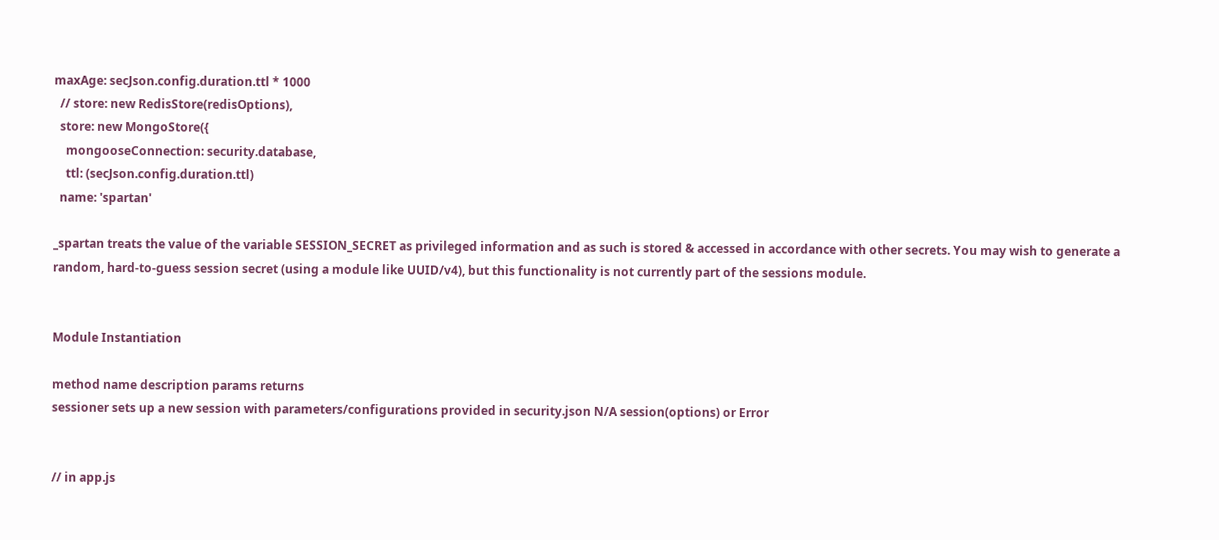maxAge: secJson.config.duration.ttl * 1000
  // store: new RedisStore(redisOptions),
  store: new MongoStore({
    mongooseConnection: security.database,
    ttl: (secJson.config.duration.ttl)
  name: 'spartan'

_spartan treats the value of the variable SESSION_SECRET as privileged information and as such is stored & accessed in accordance with other secrets. You may wish to generate a random, hard-to-guess session secret (using a module like UUID/v4), but this functionality is not currently part of the sessions module.


Module Instantiation

method name description params returns
sessioner sets up a new session with parameters/configurations provided in security.json N/A session(options) or Error


// in app.js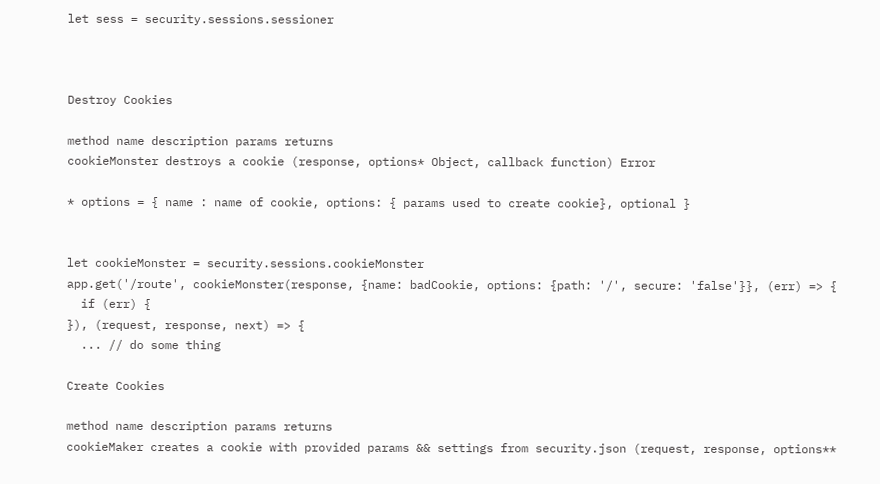let sess = security.sessions.sessioner



Destroy Cookies

method name description params returns
cookieMonster destroys a cookie (response, options* Object, callback function) Error

* options = { name : name of cookie, options: { params used to create cookie}, optional }


let cookieMonster = security.sessions.cookieMonster
app.get('/route', cookieMonster(response, {name: badCookie, options: {path: '/', secure: 'false'}}, (err) => {
  if (err) {
}), (request, response, next) => {
  ... // do some thing

Create Cookies

method name description params returns
cookieMaker creates a cookie with provided params && settings from security.json (request, response, options**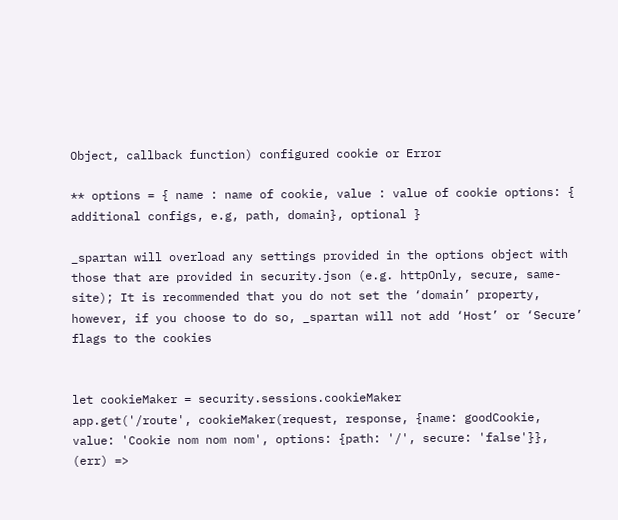Object, callback function) configured cookie or Error

** options = { name : name of cookie, value : value of cookie options: { additional configs, e.g, path, domain}, optional }

_spartan will overload any settings provided in the options object with those that are provided in security.json (e.g. httpOnly, secure, same-site); It is recommended that you do not set the ‘domain’ property, however, if you choose to do so, _spartan will not add ‘Host’ or ‘Secure’ flags to the cookies


let cookieMaker = security.sessions.cookieMaker
app.get('/route', cookieMaker(request, response, {name: goodCookie, value: 'Cookie nom nom nom', options: {path: '/', secure: 'false'}}, (err) =>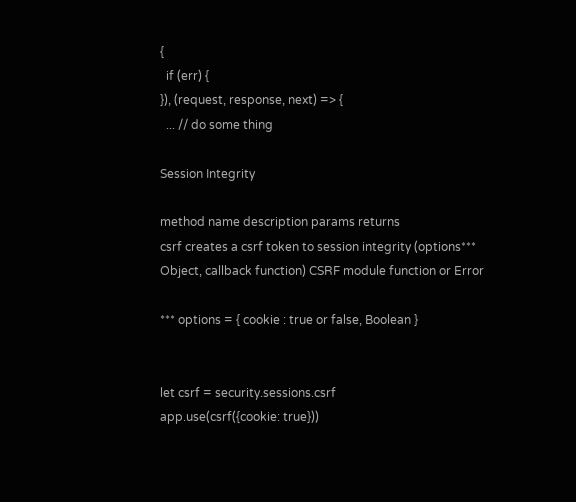{
  if (err) {
}), (request, response, next) => {
  ... // do some thing

Session Integrity

method name description params returns
csrf creates a csrf token to session integrity (options*** Object, callback function) CSRF module function or Error

*** options = { cookie : true or false, Boolean }


let csrf = security.sessions.csrf
app.use(csrf({cookie: true}))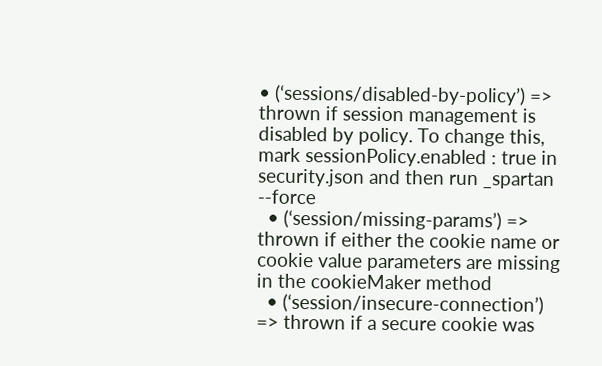• (‘sessions/disabled-by-policy’) => thrown if session management is disabled by policy. To change this, mark sessionPolicy.enabled : true in security.json and then run _spartan --force
  • (‘session/missing-params’) => thrown if either the cookie name or cookie value parameters are missing in the cookieMaker method
  • (‘session/insecure-connection’) => thrown if a secure cookie was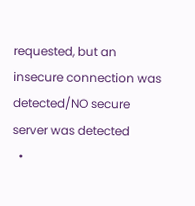requested, but an insecure connection was detected/NO secure server was detected
  •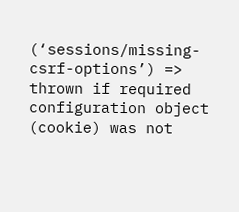(‘sessions/missing-csrf-options’) => thrown if required configuration object (cookie) was not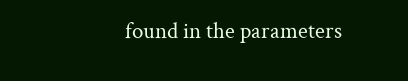found in the parameters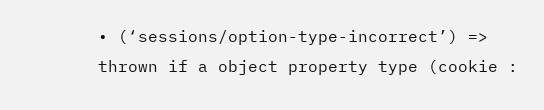• (‘sessions/option-type-incorrect’) => thrown if a object property type (cookie :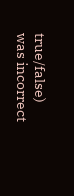true/false) was incorrect